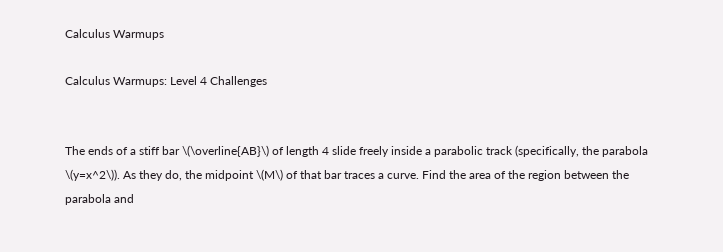Calculus Warmups

Calculus Warmups: Level 4 Challenges


The ends of a stiff bar \(\overline{AB}\) of length 4 slide freely inside a parabolic track (specifically, the parabola \(y=x^2\)). As they do, the midpoint \(M\) of that bar traces a curve. Find the area of the region between the parabola and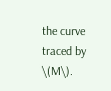the curve traced by \(M\).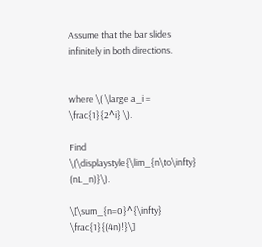Assume that the bar slides infinitely in both directions.


where \( \large a_i = \frac{1}{2^i} \).

Find \(\displaystyle{\lim_{n\to\infty} (nL_n)}\).

\[\sum_{n=0}^{\infty} \frac{1}{(4n)!}\]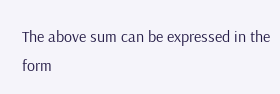The above sum can be expressed in the form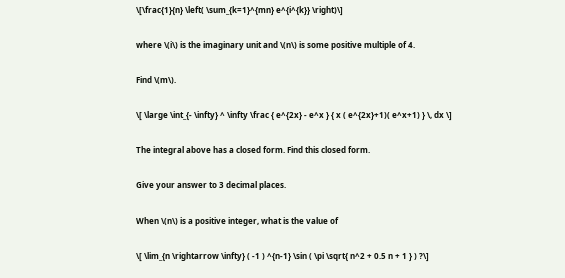\[\frac{1}{n} \left( \sum_{k=1}^{mn} e^{i^{k}} \right)\]

where \(i\) is the imaginary unit and \(n\) is some positive multiple of 4.

Find \(m\).

\[ \large \int_{- \infty} ^ \infty \frac { e^{2x} - e^x } { x ( e^{2x}+1)( e^x+1) } \, dx \]

The integral above has a closed form. Find this closed form.

Give your answer to 3 decimal places.

When \(n\) is a positive integer, what is the value of

\[ \lim_{n \rightarrow \infty} ( -1 ) ^{n-1} \sin ( \pi \sqrt{ n^2 + 0.5 n + 1 } ) ?\]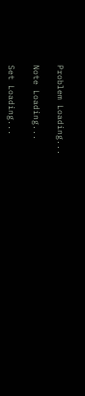Problem Loading...

Note Loading...

Set Loading...